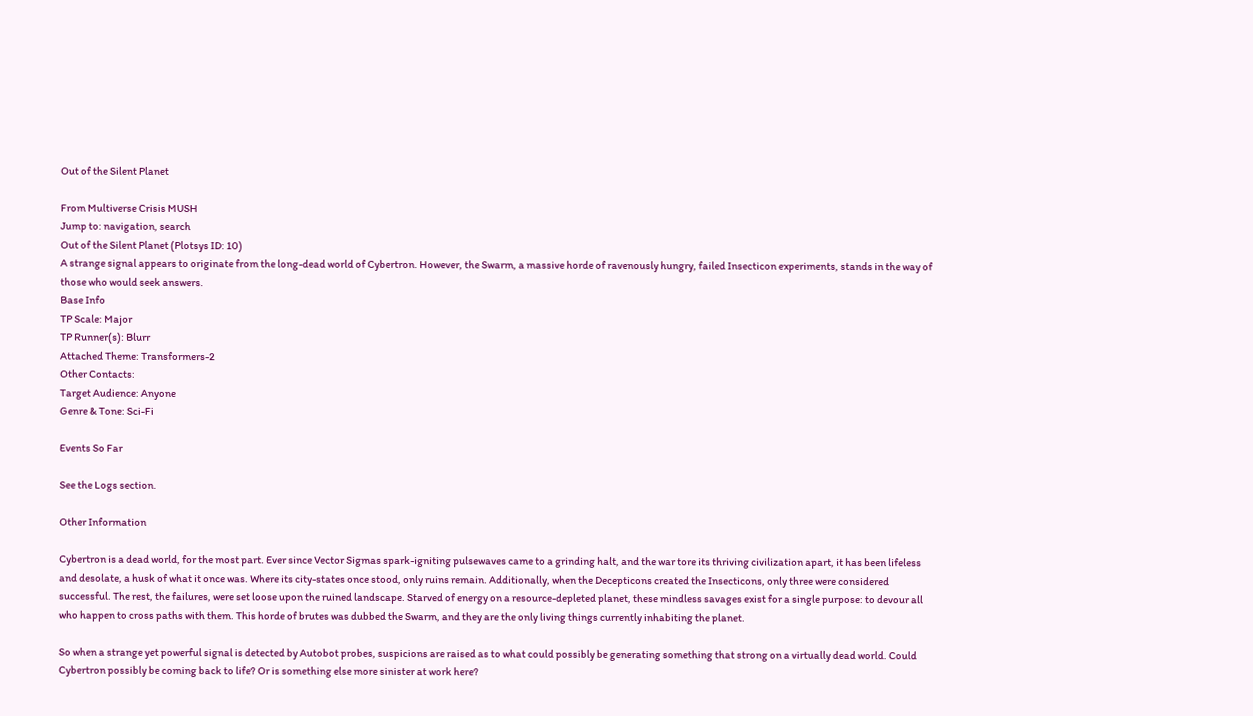Out of the Silent Planet

From Multiverse Crisis MUSH
Jump to: navigation, search
Out of the Silent Planet (Plotsys ID: 10)
A strange signal appears to originate from the long-dead world of Cybertron. However, the Swarm, a massive horde of ravenously hungry, failed Insecticon experiments, stands in the way of those who would seek answers.
Base Info
TP Scale: Major
TP Runner(s): Blurr
Attached Theme: Transformers-2
Other Contacts:
Target Audience: Anyone
Genre & Tone: Sci-Fi

Events So Far

See the Logs section.

Other Information

Cybertron is a dead world, for the most part. Ever since Vector Sigmas spark-igniting pulsewaves came to a grinding halt, and the war tore its thriving civilization apart, it has been lifeless and desolate, a husk of what it once was. Where its city-states once stood, only ruins remain. Additionally, when the Decepticons created the Insecticons, only three were considered successful. The rest, the failures, were set loose upon the ruined landscape. Starved of energy on a resource-depleted planet, these mindless savages exist for a single purpose: to devour all who happen to cross paths with them. This horde of brutes was dubbed the Swarm, and they are the only living things currently inhabiting the planet.

So when a strange yet powerful signal is detected by Autobot probes, suspicions are raised as to what could possibly be generating something that strong on a virtually dead world. Could Cybertron possibly be coming back to life? Or is something else more sinister at work here?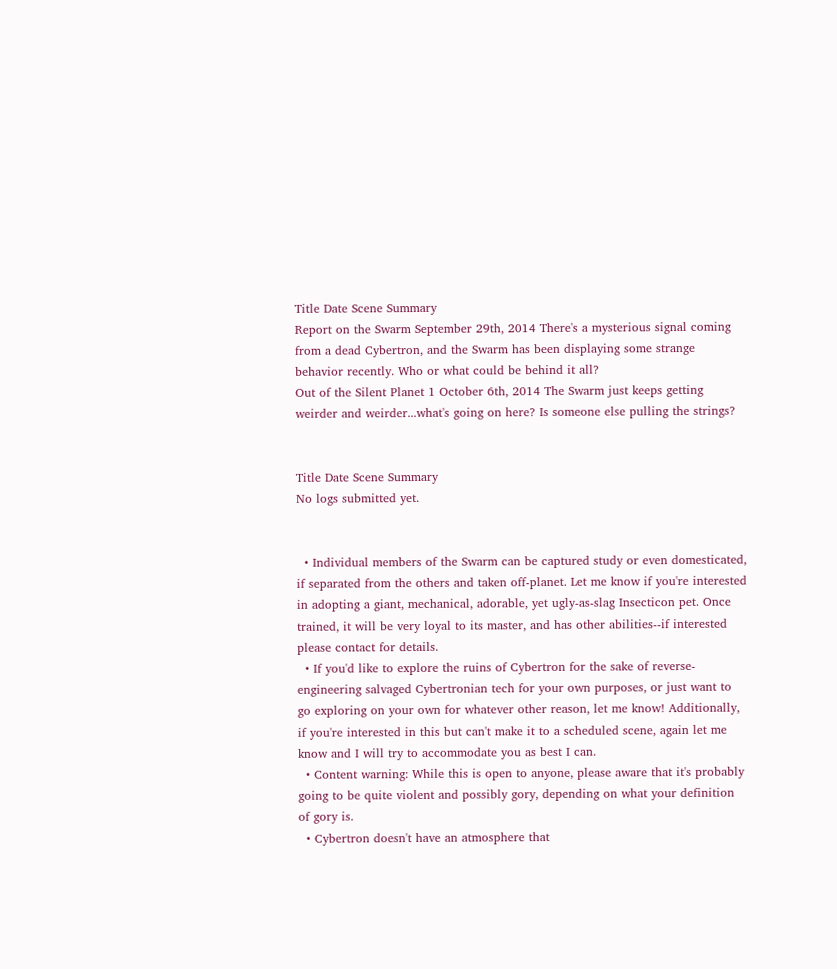Title Date Scene Summary
Report on the Swarm September 29th, 2014 There's a mysterious signal coming from a dead Cybertron, and the Swarm has been displaying some strange behavior recently. Who or what could be behind it all?
Out of the Silent Planet 1 October 6th, 2014 The Swarm just keeps getting weirder and weirder...what's going on here? Is someone else pulling the strings?


Title Date Scene Summary
No logs submitted yet.


  • Individual members of the Swarm can be captured study or even domesticated, if separated from the others and taken off-planet. Let me know if you're interested in adopting a giant, mechanical, adorable, yet ugly-as-slag Insecticon pet. Once trained, it will be very loyal to its master, and has other abilities--if interested please contact for details.
  • If you'd like to explore the ruins of Cybertron for the sake of reverse-engineering salvaged Cybertronian tech for your own purposes, or just want to go exploring on your own for whatever other reason, let me know! Additionally, if you're interested in this but can't make it to a scheduled scene, again let me know and I will try to accommodate you as best I can.
  • Content warning: While this is open to anyone, please aware that it's probably going to be quite violent and possibly gory, depending on what your definition of gory is.
  • Cybertron doesn't have an atmosphere that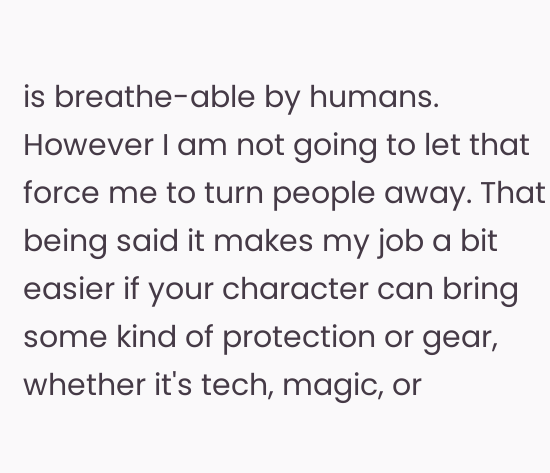is breathe-able by humans. However I am not going to let that force me to turn people away. That being said it makes my job a bit easier if your character can bring some kind of protection or gear, whether it's tech, magic, or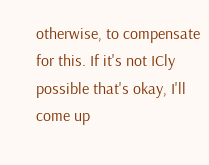otherwise, to compensate for this. If it's not ICly possible that's okay, I'll come up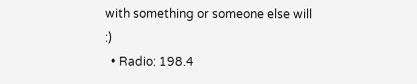with something or someone else will :)
  • Radio: 198.4